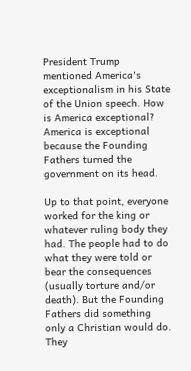President Trump mentioned America's exceptionalism in his State of the Union speech. How is America exceptional? America is exceptional because the Founding Fathers turned the government on its head.

Up to that point, everyone worked for the king or whatever ruling body they had. The people had to do what they were told or bear the consequences (usually torture and/or death). But the Founding Fathers did something only a Christian would do. They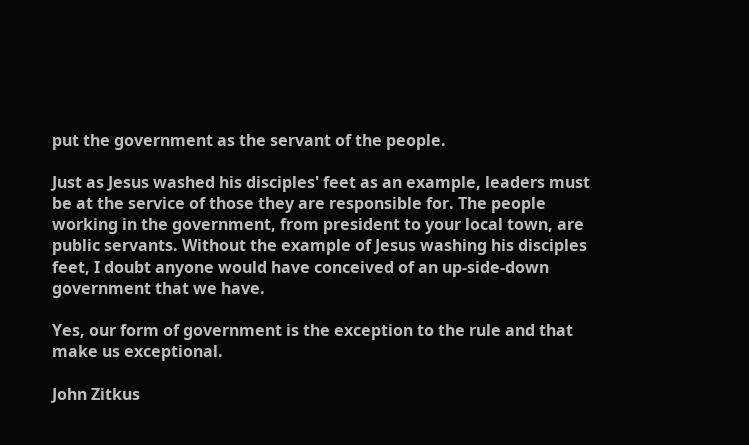put the government as the servant of the people.

Just as Jesus washed his disciples' feet as an example, leaders must be at the service of those they are responsible for. The people working in the government, from president to your local town, are public servants. Without the example of Jesus washing his disciples feet, I doubt anyone would have conceived of an up-side-down government that we have.

Yes, our form of government is the exception to the rule and that make us exceptional.

John Zitkus